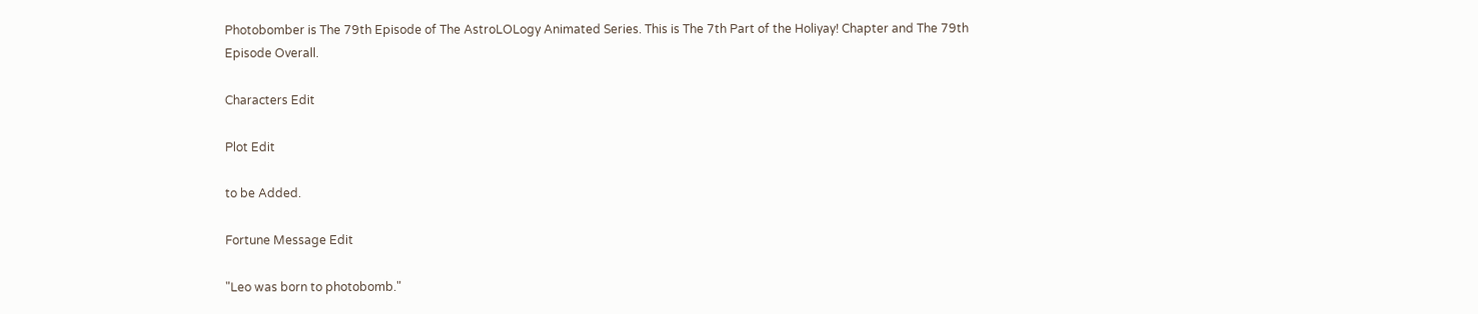Photobomber is The 79th Episode of The AstroLOLogy Animated Series. This is The 7th Part of the Holiyay! Chapter and The 79th Episode Overall.

Characters Edit

Plot Edit

to be Added.

Fortune Message Edit

"Leo was born to photobomb."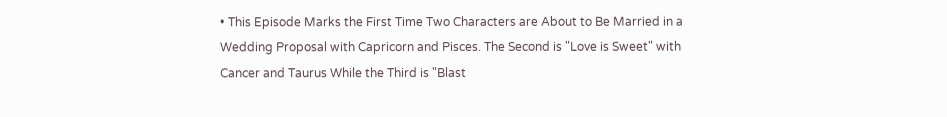• This Episode Marks the First Time Two Characters are About to Be Married in a Wedding Proposal with Capricorn and Pisces. The Second is "Love is Sweet" with Cancer and Taurus While the Third is "Blast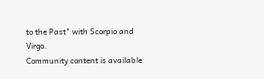to the Past" with Scorpio and Virgo.
Community content is available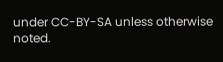under CC-BY-SA unless otherwise noted.